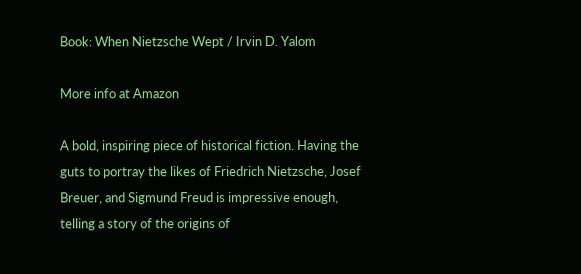Book: When Nietzsche Wept / Irvin D. Yalom

More info at Amazon

A bold, inspiring piece of historical fiction. Having the guts to portray the likes of Friedrich Nietzsche, Josef Breuer, and Sigmund Freud is impressive enough, telling a story of the origins of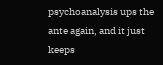psychoanalysis ups the ante again, and it just keeps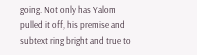going. Not only has Yalom pulled it off, his premise and subtext ring bright and true to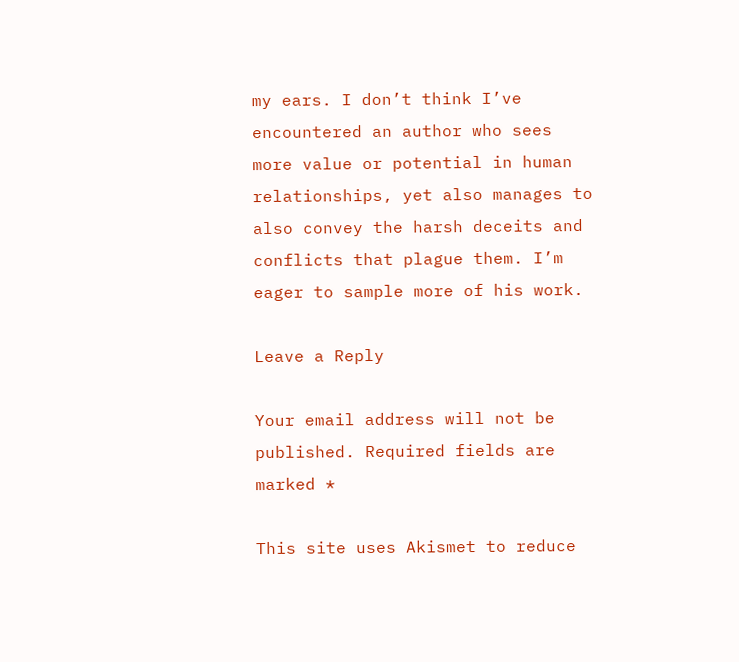my ears. I don’t think I’ve encountered an author who sees more value or potential in human relationships, yet also manages to also convey the harsh deceits and conflicts that plague them. I’m eager to sample more of his work.

Leave a Reply

Your email address will not be published. Required fields are marked *

This site uses Akismet to reduce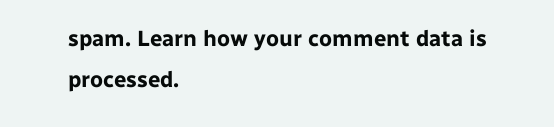spam. Learn how your comment data is processed.